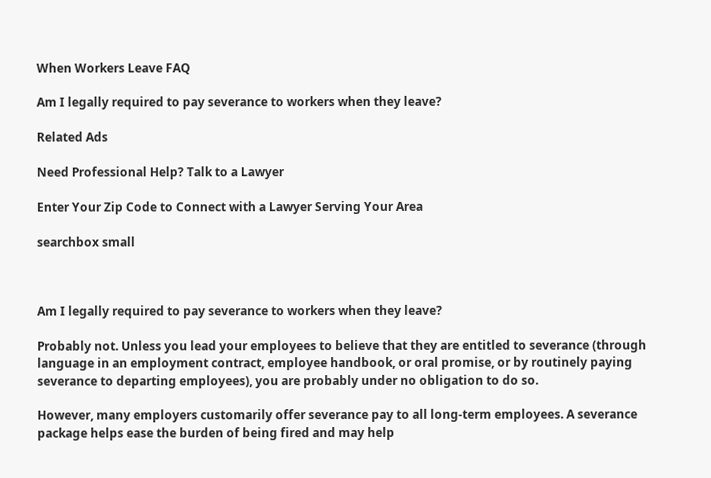When Workers Leave FAQ

Am I legally required to pay severance to workers when they leave?

Related Ads

Need Professional Help? Talk to a Lawyer

Enter Your Zip Code to Connect with a Lawyer Serving Your Area

searchbox small



Am I legally required to pay severance to workers when they leave?

Probably not. Unless you lead your employees to believe that they are entitled to severance (through language in an employment contract, employee handbook, or oral promise, or by routinely paying severance to departing employees), you are probably under no obligation to do so.

However, many employers customarily offer severance pay to all long-term employees. A severance package helps ease the burden of being fired and may help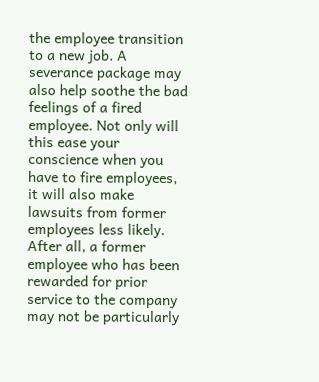the employee transition to a new job. A severance package may also help soothe the bad feelings of a fired employee. Not only will this ease your conscience when you have to fire employees, it will also make lawsuits from former employees less likely. After all, a former employee who has been rewarded for prior service to the company may not be particularly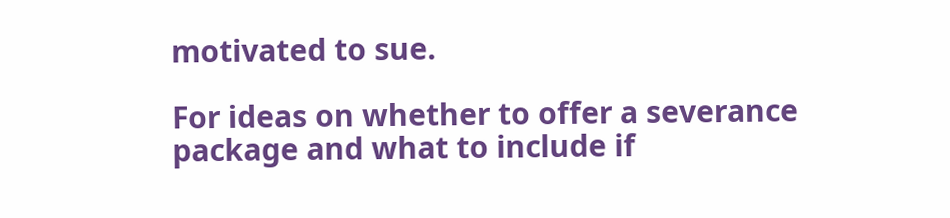motivated to sue.

For ideas on whether to offer a severance package and what to include if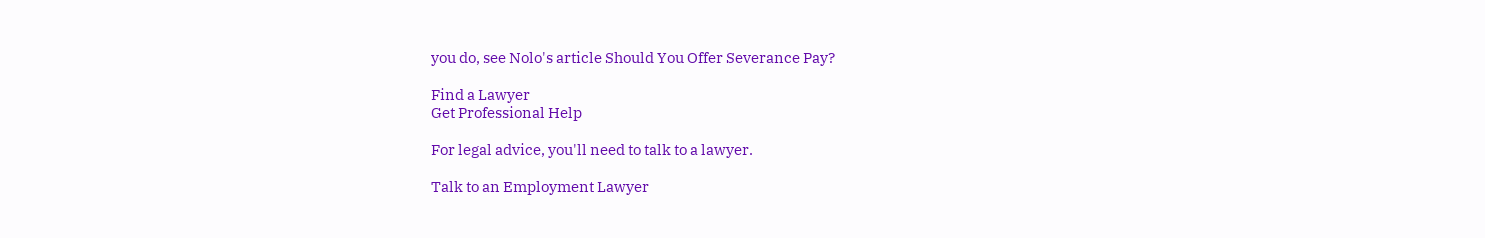you do, see Nolo's article Should You Offer Severance Pay?

Find a Lawyer
Get Professional Help

For legal advice, you'll need to talk to a lawyer.

Talk to an Employment Lawyer